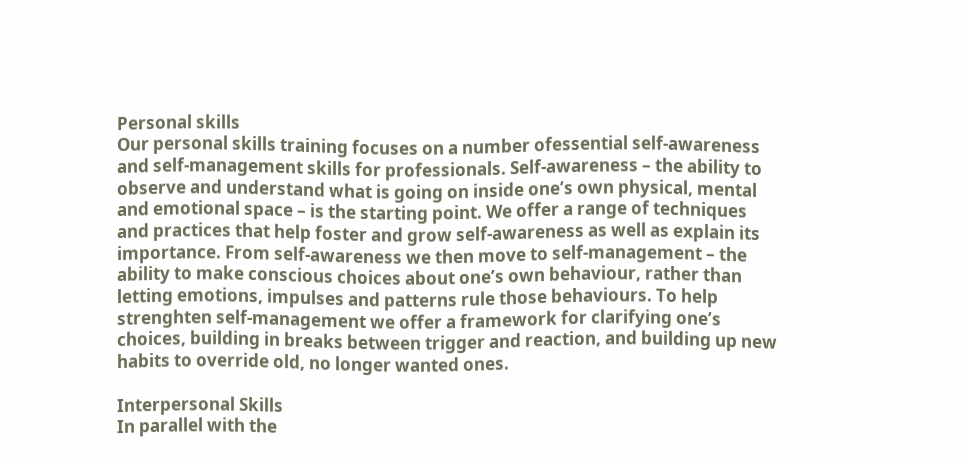Personal skills
Our personal skills training focuses on a number ofessential self-awareness and self-management skills for professionals. Self-awareness – the ability to observe and understand what is going on inside one’s own physical, mental and emotional space – is the starting point. We offer a range of techniques and practices that help foster and grow self-awareness as well as explain its importance. From self-awareness we then move to self-management – the ability to make conscious choices about one’s own behaviour, rather than letting emotions, impulses and patterns rule those behaviours. To help strenghten self-management we offer a framework for clarifying one’s choices, building in breaks between trigger and reaction, and building up new habits to override old, no longer wanted ones.

Interpersonal Skills
In parallel with the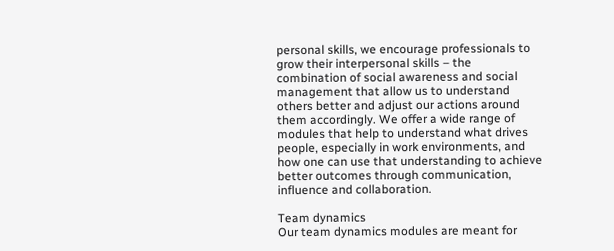personal skills, we encourage professionals to grow their interpersonal skills – the combination of social awareness and social management that allow us to understand others better and adjust our actions around them accordingly. We offer a wide range of modules that help to understand what drives people, especially in work environments, and how one can use that understanding to achieve better outcomes through communication, influence and collaboration.

Team dynamics
Our team dynamics modules are meant for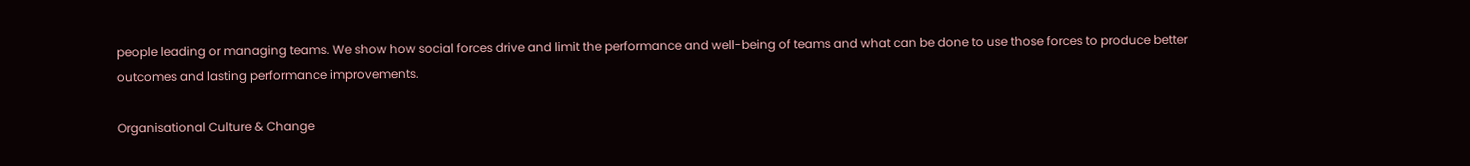people leading or managing teams. We show how social forces drive and limit the performance and well-being of teams and what can be done to use those forces to produce better outcomes and lasting performance improvements.

Organisational Culture & Change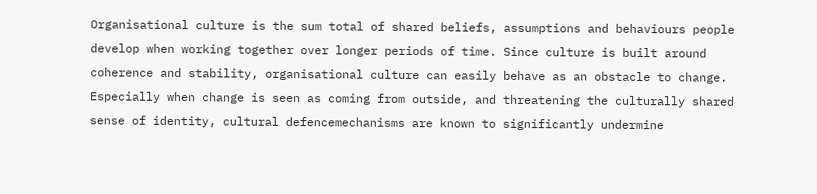Organisational culture is the sum total of shared beliefs, assumptions and behaviours people develop when working together over longer periods of time. Since culture is built around coherence and stability, organisational culture can easily behave as an obstacle to change. Especially when change is seen as coming from outside, and threatening the culturally shared sense of identity, cultural defencemechanisms are known to significantly undermine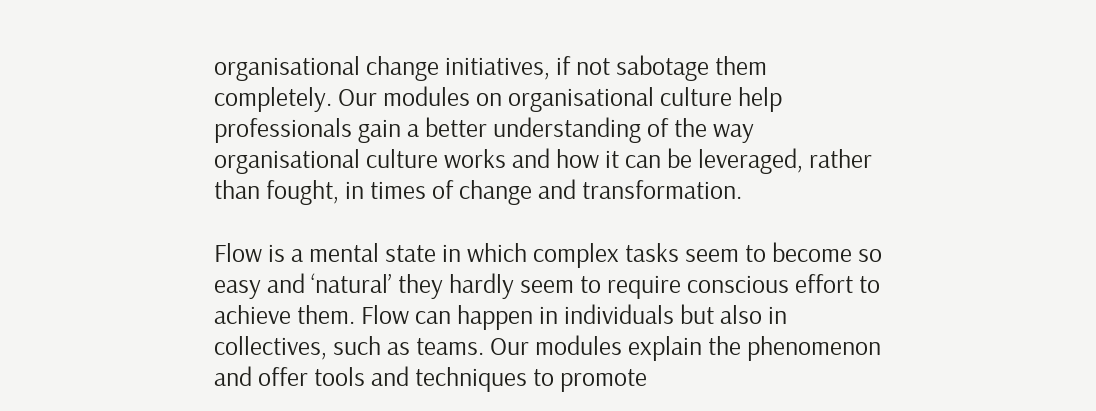organisational change initiatives, if not sabotage them completely. Our modules on organisational culture help professionals gain a better understanding of the way organisational culture works and how it can be leveraged, rather than fought, in times of change and transformation.

Flow is a mental state in which complex tasks seem to become so easy and ‘natural’ they hardly seem to require conscious effort to achieve them. Flow can happen in individuals but also in collectives, such as teams. Our modules explain the phenomenon and offer tools and techniques to promote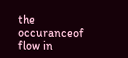the occuranceof flow in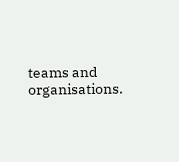teams and organisations.